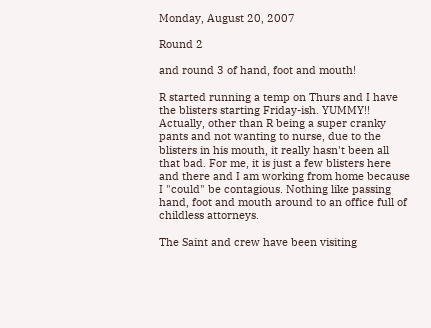Monday, August 20, 2007

Round 2

and round 3 of hand, foot and mouth!

R started running a temp on Thurs and I have the blisters starting Friday-ish. YUMMY!! Actually, other than R being a super cranky pants and not wanting to nurse, due to the blisters in his mouth, it really hasn't been all that bad. For me, it is just a few blisters here and there and I am working from home because I "could" be contagious. Nothing like passing hand, foot and mouth around to an office full of childless attorneys.

The Saint and crew have been visiting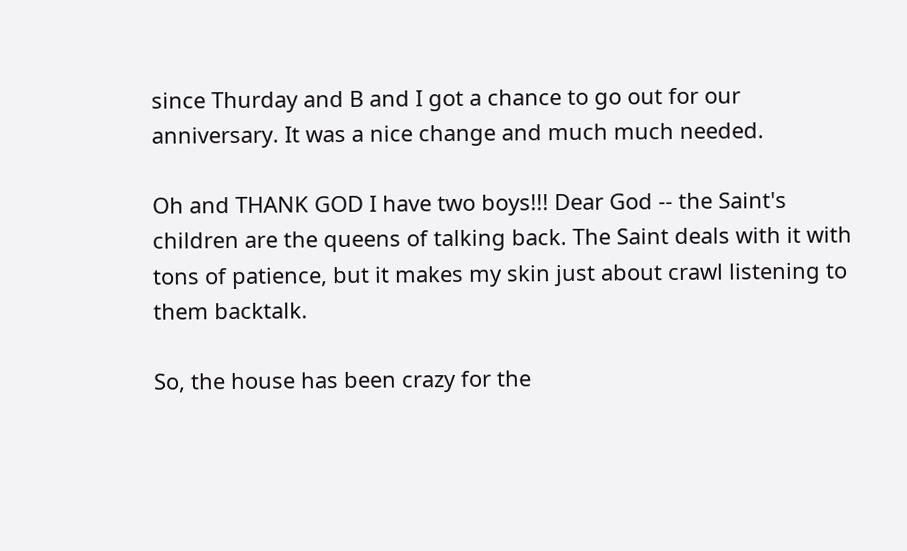since Thurday and B and I got a chance to go out for our anniversary. It was a nice change and much much needed.

Oh and THANK GOD I have two boys!!! Dear God -- the Saint's children are the queens of talking back. The Saint deals with it with tons of patience, but it makes my skin just about crawl listening to them backtalk.

So, the house has been crazy for the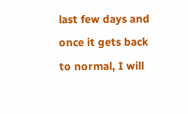last few days and once it gets back to normal, I will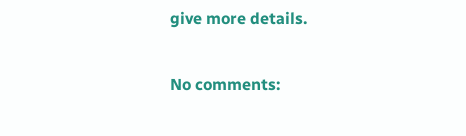give more details.

No comments: